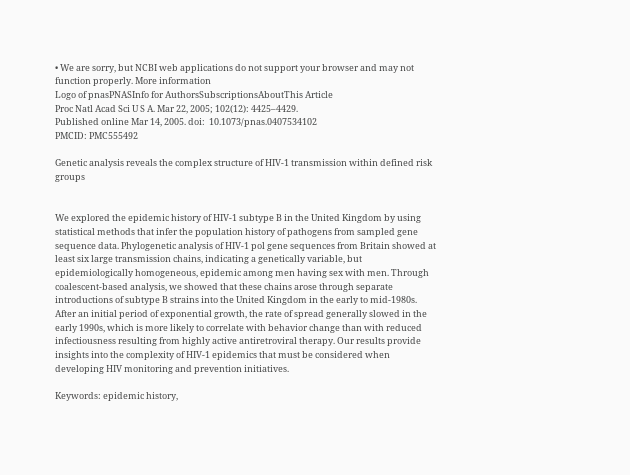• We are sorry, but NCBI web applications do not support your browser and may not function properly. More information
Logo of pnasPNASInfo for AuthorsSubscriptionsAboutThis Article
Proc Natl Acad Sci U S A. Mar 22, 2005; 102(12): 4425–4429.
Published online Mar 14, 2005. doi:  10.1073/pnas.0407534102
PMCID: PMC555492

Genetic analysis reveals the complex structure of HIV-1 transmission within defined risk groups


We explored the epidemic history of HIV-1 subtype B in the United Kingdom by using statistical methods that infer the population history of pathogens from sampled gene sequence data. Phylogenetic analysis of HIV-1 pol gene sequences from Britain showed at least six large transmission chains, indicating a genetically variable, but epidemiologically homogeneous, epidemic among men having sex with men. Through coalescent-based analysis, we showed that these chains arose through separate introductions of subtype B strains into the United Kingdom in the early to mid-1980s. After an initial period of exponential growth, the rate of spread generally slowed in the early 1990s, which is more likely to correlate with behavior change than with reduced infectiousness resulting from highly active antiretroviral therapy. Our results provide insights into the complexity of HIV-1 epidemics that must be considered when developing HIV monitoring and prevention initiatives.

Keywords: epidemic history,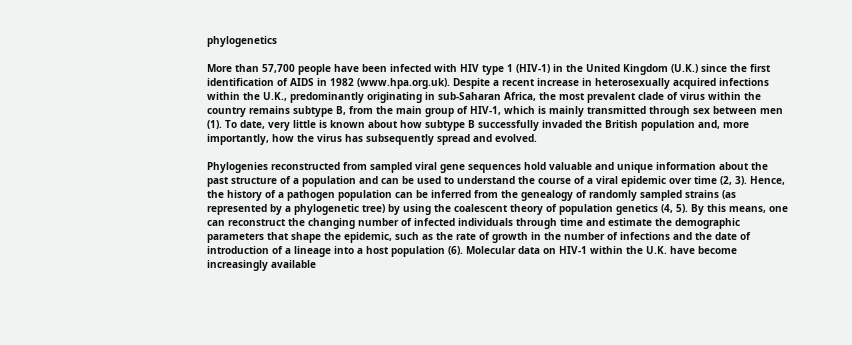phylogenetics

More than 57,700 people have been infected with HIV type 1 (HIV-1) in the United Kingdom (U.K.) since the first identification of AIDS in 1982 (www.hpa.org.uk). Despite a recent increase in heterosexually acquired infections within the U.K., predominantly originating in sub-Saharan Africa, the most prevalent clade of virus within the country remains subtype B, from the main group of HIV-1, which is mainly transmitted through sex between men (1). To date, very little is known about how subtype B successfully invaded the British population and, more importantly, how the virus has subsequently spread and evolved.

Phylogenies reconstructed from sampled viral gene sequences hold valuable and unique information about the past structure of a population and can be used to understand the course of a viral epidemic over time (2, 3). Hence, the history of a pathogen population can be inferred from the genealogy of randomly sampled strains (as represented by a phylogenetic tree) by using the coalescent theory of population genetics (4, 5). By this means, one can reconstruct the changing number of infected individuals through time and estimate the demographic parameters that shape the epidemic, such as the rate of growth in the number of infections and the date of introduction of a lineage into a host population (6). Molecular data on HIV-1 within the U.K. have become increasingly available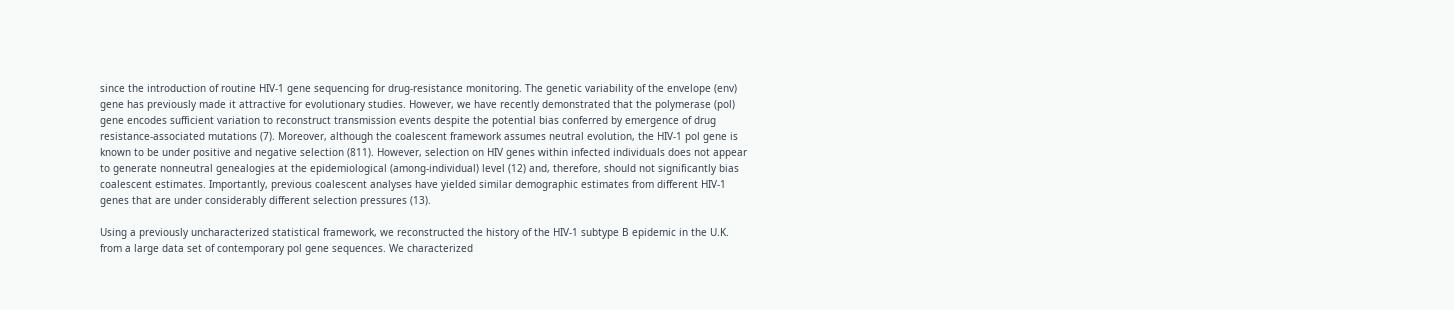since the introduction of routine HIV-1 gene sequencing for drug-resistance monitoring. The genetic variability of the envelope (env) gene has previously made it attractive for evolutionary studies. However, we have recently demonstrated that the polymerase (pol) gene encodes sufficient variation to reconstruct transmission events despite the potential bias conferred by emergence of drug resistance-associated mutations (7). Moreover, although the coalescent framework assumes neutral evolution, the HIV-1 pol gene is known to be under positive and negative selection (811). However, selection on HIV genes within infected individuals does not appear to generate nonneutral genealogies at the epidemiological (among-individual) level (12) and, therefore, should not significantly bias coalescent estimates. Importantly, previous coalescent analyses have yielded similar demographic estimates from different HIV-1 genes that are under considerably different selection pressures (13).

Using a previously uncharacterized statistical framework, we reconstructed the history of the HIV-1 subtype B epidemic in the U.K. from a large data set of contemporary pol gene sequences. We characterized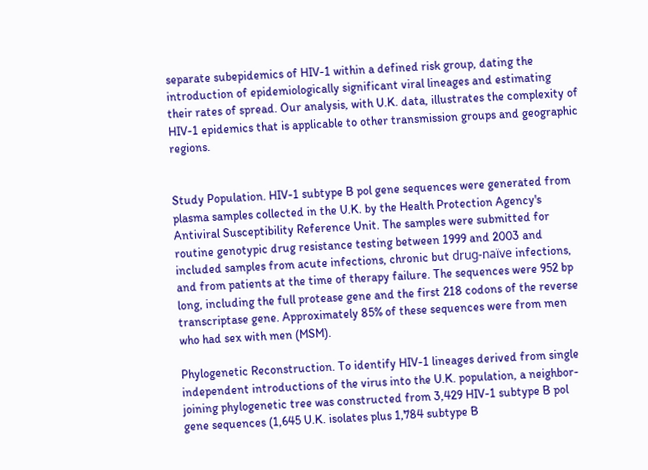separate subepidemics of HIV-1 within a defined risk group, dating the introduction of epidemiologically significant viral lineages and estimating their rates of spread. Our analysis, with U.K. data, illustrates the complexity of HIV-1 epidemics that is applicable to other transmission groups and geographic regions.


Study Population. HIV-1 subtype B pol gene sequences were generated from plasma samples collected in the U.K. by the Health Protection Agency's Antiviral Susceptibility Reference Unit. The samples were submitted for routine genotypic drug resistance testing between 1999 and 2003 and included samples from acute infections, chronic but drug-naïve infections, and from patients at the time of therapy failure. The sequences were 952 bp long, including the full protease gene and the first 218 codons of the reverse transcriptase gene. Approximately 85% of these sequences were from men who had sex with men (MSM).

Phylogenetic Reconstruction. To identify HIV-1 lineages derived from single independent introductions of the virus into the U.K. population, a neighbor-joining phylogenetic tree was constructed from 3,429 HIV-1 subtype B pol gene sequences (1,645 U.K. isolates plus 1,784 subtype B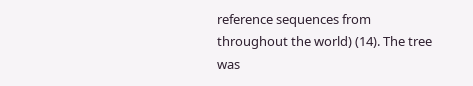reference sequences from throughout the world) (14). The tree was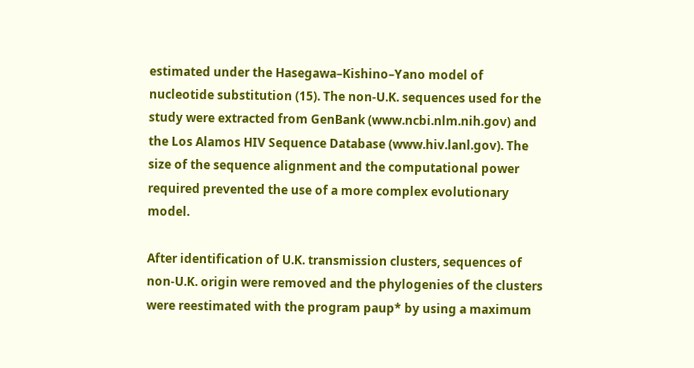estimated under the Hasegawa–Kishino–Yano model of nucleotide substitution (15). The non-U.K. sequences used for the study were extracted from GenBank (www.ncbi.nlm.nih.gov) and the Los Alamos HIV Sequence Database (www.hiv.lanl.gov). The size of the sequence alignment and the computational power required prevented the use of a more complex evolutionary model.

After identification of U.K. transmission clusters, sequences of non-U.K. origin were removed and the phylogenies of the clusters were reestimated with the program paup* by using a maximum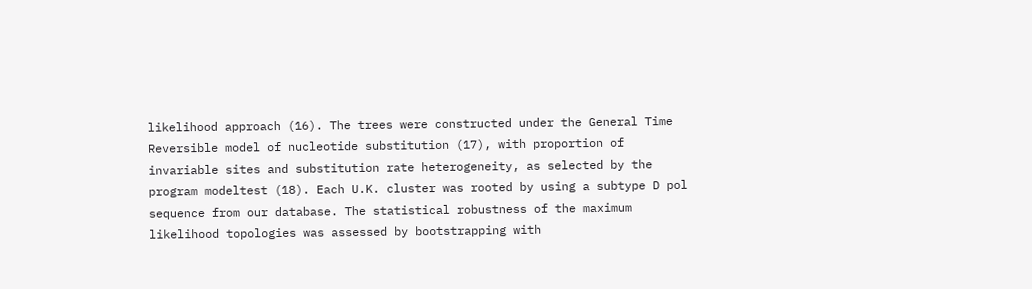likelihood approach (16). The trees were constructed under the General Time Reversible model of nucleotide substitution (17), with proportion of invariable sites and substitution rate heterogeneity, as selected by the program modeltest (18). Each U.K. cluster was rooted by using a subtype D pol sequence from our database. The statistical robustness of the maximum likelihood topologies was assessed by bootstrapping with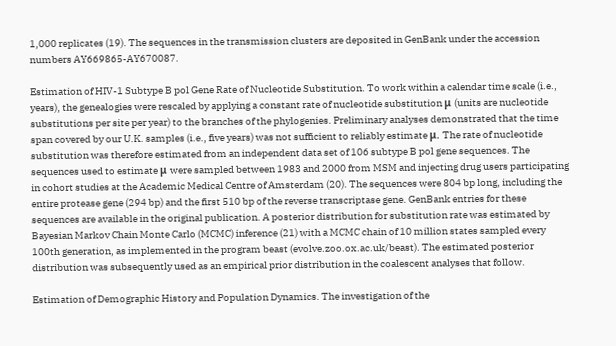1,000 replicates (19). The sequences in the transmission clusters are deposited in GenBank under the accession numbers AY669865-AY670087.

Estimation of HIV-1 Subtype B pol Gene Rate of Nucleotide Substitution. To work within a calendar time scale (i.e., years), the genealogies were rescaled by applying a constant rate of nucleotide substitution μ (units are nucleotide substitutions per site per year) to the branches of the phylogenies. Preliminary analyses demonstrated that the time span covered by our U.K. samples (i.e., five years) was not sufficient to reliably estimate μ. The rate of nucleotide substitution was therefore estimated from an independent data set of 106 subtype B pol gene sequences. The sequences used to estimate μ were sampled between 1983 and 2000 from MSM and injecting drug users participating in cohort studies at the Academic Medical Centre of Amsterdam (20). The sequences were 804 bp long, including the entire protease gene (294 bp) and the first 510 bp of the reverse transcriptase gene. GenBank entries for these sequences are available in the original publication. A posterior distribution for substitution rate was estimated by Bayesian Markov Chain Monte Carlo (MCMC) inference (21) with a MCMC chain of 10 million states sampled every 100th generation, as implemented in the program beast (evolve.zoo.ox.ac.uk/beast). The estimated posterior distribution was subsequently used as an empirical prior distribution in the coalescent analyses that follow.

Estimation of Demographic History and Population Dynamics. The investigation of the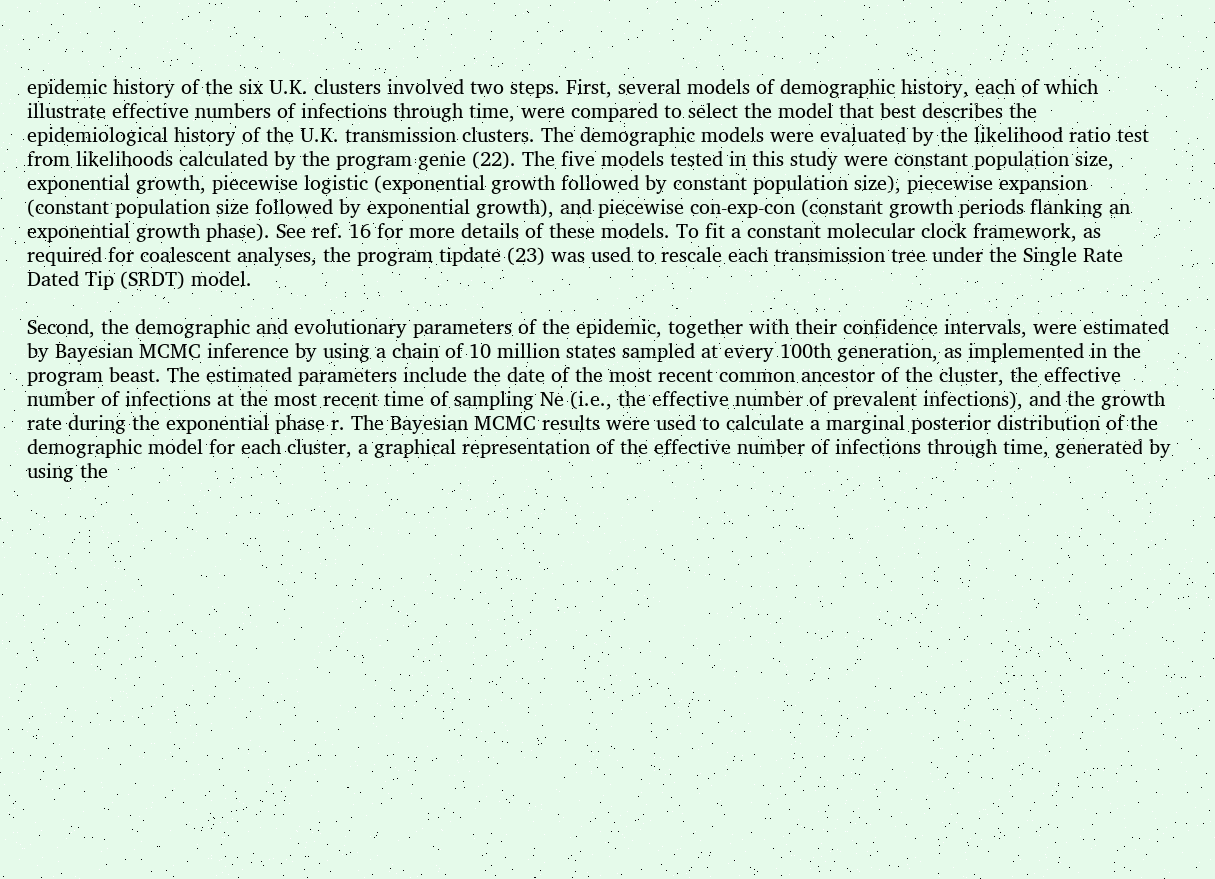epidemic history of the six U.K. clusters involved two steps. First, several models of demographic history, each of which illustrate effective numbers of infections through time, were compared to select the model that best describes the epidemiological history of the U.K. transmission clusters. The demographic models were evaluated by the likelihood ratio test from likelihoods calculated by the program genie (22). The five models tested in this study were constant population size, exponential growth, piecewise logistic (exponential growth followed by constant population size), piecewise expansion (constant population size followed by exponential growth), and piecewise con-exp-con (constant growth periods flanking an exponential growth phase). See ref. 16 for more details of these models. To fit a constant molecular clock framework, as required for coalescent analyses, the program tipdate (23) was used to rescale each transmission tree under the Single Rate Dated Tip (SRDT) model.

Second, the demographic and evolutionary parameters of the epidemic, together with their confidence intervals, were estimated by Bayesian MCMC inference by using a chain of 10 million states sampled at every 100th generation, as implemented in the program beast. The estimated parameters include the date of the most recent common ancestor of the cluster, the effective number of infections at the most recent time of sampling Ne (i.e., the effective number of prevalent infections), and the growth rate during the exponential phase r. The Bayesian MCMC results were used to calculate a marginal posterior distribution of the demographic model for each cluster, a graphical representation of the effective number of infections through time, generated by using the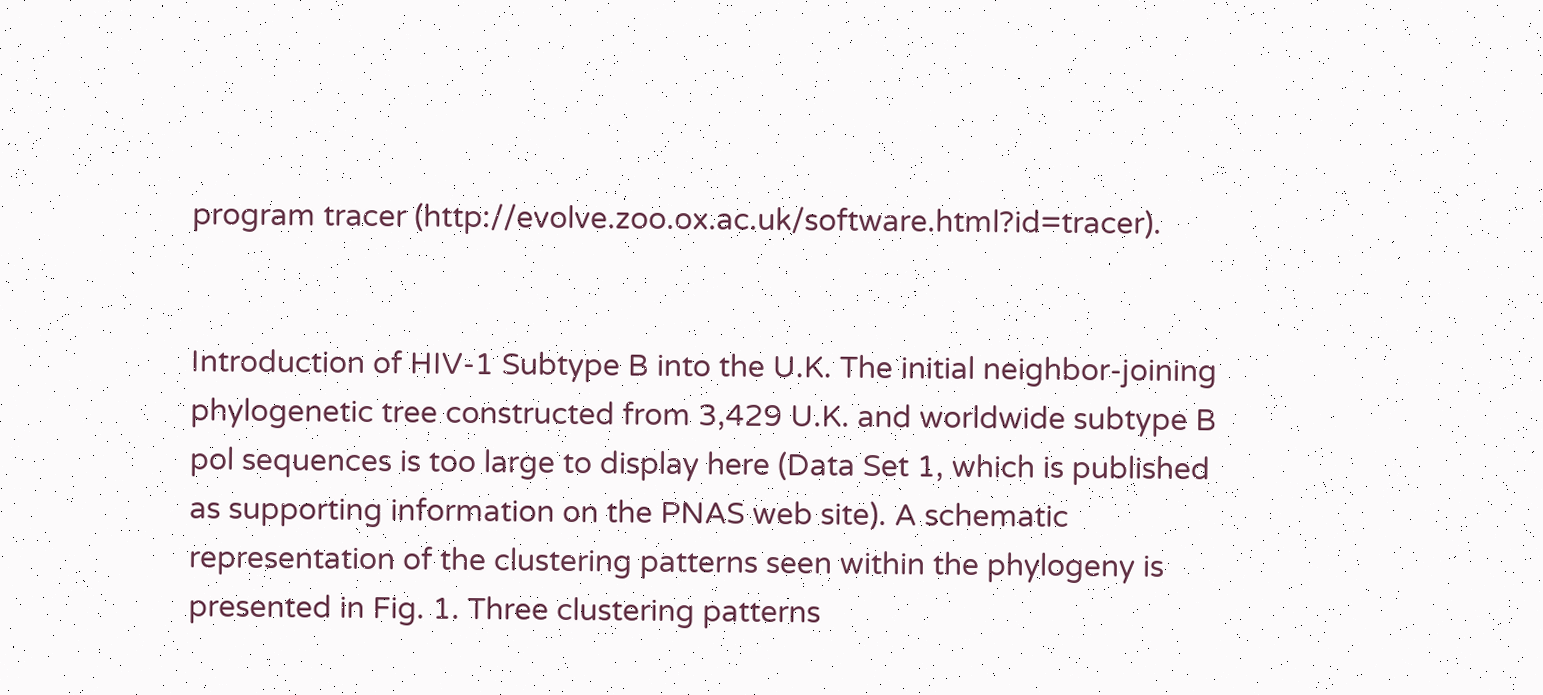program tracer (http://evolve.zoo.ox.ac.uk/software.html?id=tracer).


Introduction of HIV-1 Subtype B into the U.K. The initial neighbor-joining phylogenetic tree constructed from 3,429 U.K. and worldwide subtype B pol sequences is too large to display here (Data Set 1, which is published as supporting information on the PNAS web site). A schematic representation of the clustering patterns seen within the phylogeny is presented in Fig. 1. Three clustering patterns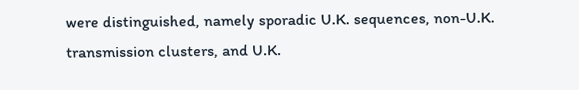were distinguished, namely sporadic U.K. sequences, non-U.K. transmission clusters, and U.K.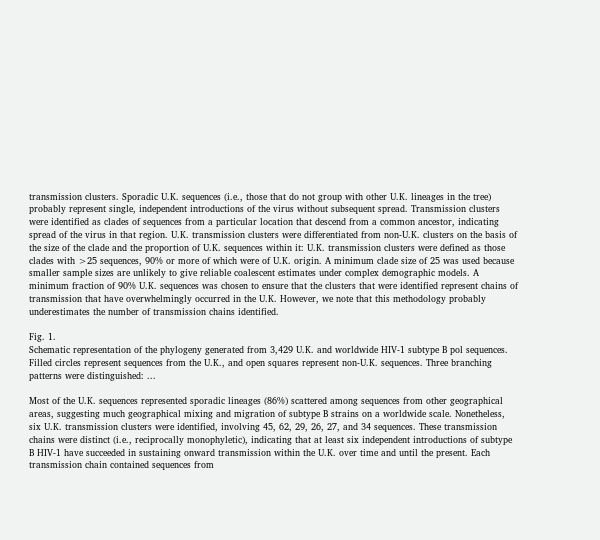transmission clusters. Sporadic U.K. sequences (i.e., those that do not group with other U.K. lineages in the tree) probably represent single, independent introductions of the virus without subsequent spread. Transmission clusters were identified as clades of sequences from a particular location that descend from a common ancestor, indicating spread of the virus in that region. U.K. transmission clusters were differentiated from non-U.K. clusters on the basis of the size of the clade and the proportion of U.K. sequences within it: U.K. transmission clusters were defined as those clades with >25 sequences, 90% or more of which were of U.K. origin. A minimum clade size of 25 was used because smaller sample sizes are unlikely to give reliable coalescent estimates under complex demographic models. A minimum fraction of 90% U.K. sequences was chosen to ensure that the clusters that were identified represent chains of transmission that have overwhelmingly occurred in the U.K. However, we note that this methodology probably underestimates the number of transmission chains identified.

Fig. 1.
Schematic representation of the phylogeny generated from 3,429 U.K. and worldwide HIV-1 subtype B pol sequences. Filled circles represent sequences from the U.K., and open squares represent non-U.K. sequences. Three branching patterns were distinguished: ...

Most of the U.K. sequences represented sporadic lineages (86%) scattered among sequences from other geographical areas, suggesting much geographical mixing and migration of subtype B strains on a worldwide scale. Nonetheless, six U.K. transmission clusters were identified, involving 45, 62, 29, 26, 27, and 34 sequences. These transmission chains were distinct (i.e., reciprocally monophyletic), indicating that at least six independent introductions of subtype B HIV-1 have succeeded in sustaining onward transmission within the U.K. over time and until the present. Each transmission chain contained sequences from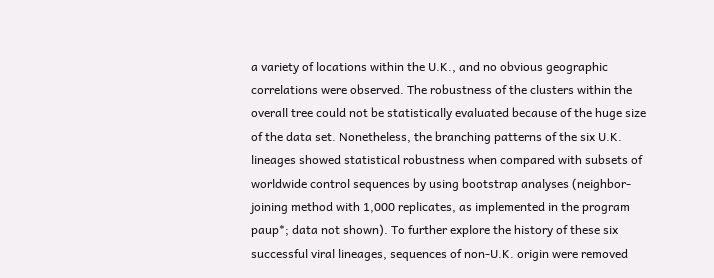a variety of locations within the U.K., and no obvious geographic correlations were observed. The robustness of the clusters within the overall tree could not be statistically evaluated because of the huge size of the data set. Nonetheless, the branching patterns of the six U.K. lineages showed statistical robustness when compared with subsets of worldwide control sequences by using bootstrap analyses (neighbor-joining method with 1,000 replicates, as implemented in the program paup*; data not shown). To further explore the history of these six successful viral lineages, sequences of non-U.K. origin were removed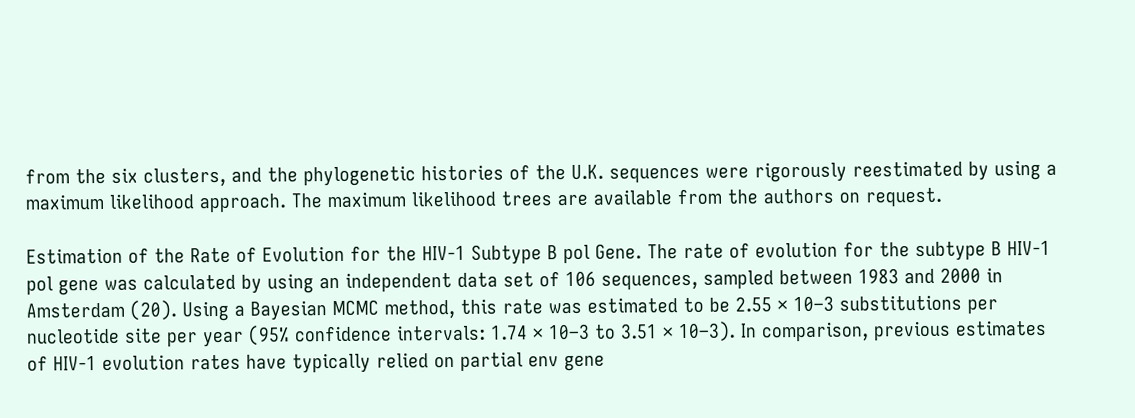from the six clusters, and the phylogenetic histories of the U.K. sequences were rigorously reestimated by using a maximum likelihood approach. The maximum likelihood trees are available from the authors on request.

Estimation of the Rate of Evolution for the HIV-1 Subtype B pol Gene. The rate of evolution for the subtype B HIV-1 pol gene was calculated by using an independent data set of 106 sequences, sampled between 1983 and 2000 in Amsterdam (20). Using a Bayesian MCMC method, this rate was estimated to be 2.55 × 10–3 substitutions per nucleotide site per year (95% confidence intervals: 1.74 × 10–3 to 3.51 × 10–3). In comparison, previous estimates of HIV-1 evolution rates have typically relied on partial env gene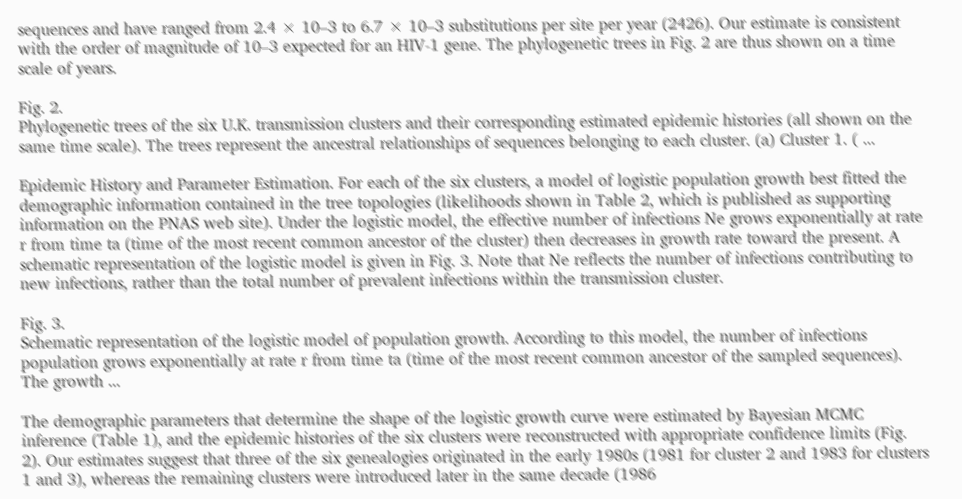sequences and have ranged from 2.4 × 10–3 to 6.7 × 10–3 substitutions per site per year (2426). Our estimate is consistent with the order of magnitude of 10–3 expected for an HIV-1 gene. The phylogenetic trees in Fig. 2 are thus shown on a time scale of years.

Fig. 2.
Phylogenetic trees of the six U.K. transmission clusters and their corresponding estimated epidemic histories (all shown on the same time scale). The trees represent the ancestral relationships of sequences belonging to each cluster. (a) Cluster 1. ( ...

Epidemic History and Parameter Estimation. For each of the six clusters, a model of logistic population growth best fitted the demographic information contained in the tree topologies (likelihoods shown in Table 2, which is published as supporting information on the PNAS web site). Under the logistic model, the effective number of infections Ne grows exponentially at rate r from time ta (time of the most recent common ancestor of the cluster) then decreases in growth rate toward the present. A schematic representation of the logistic model is given in Fig. 3. Note that Ne reflects the number of infections contributing to new infections, rather than the total number of prevalent infections within the transmission cluster.

Fig. 3.
Schematic representation of the logistic model of population growth. According to this model, the number of infections population grows exponentially at rate r from time ta (time of the most recent common ancestor of the sampled sequences). The growth ...

The demographic parameters that determine the shape of the logistic growth curve were estimated by Bayesian MCMC inference (Table 1), and the epidemic histories of the six clusters were reconstructed with appropriate confidence limits (Fig. 2). Our estimates suggest that three of the six genealogies originated in the early 1980s (1981 for cluster 2 and 1983 for clusters 1 and 3), whereas the remaining clusters were introduced later in the same decade (1986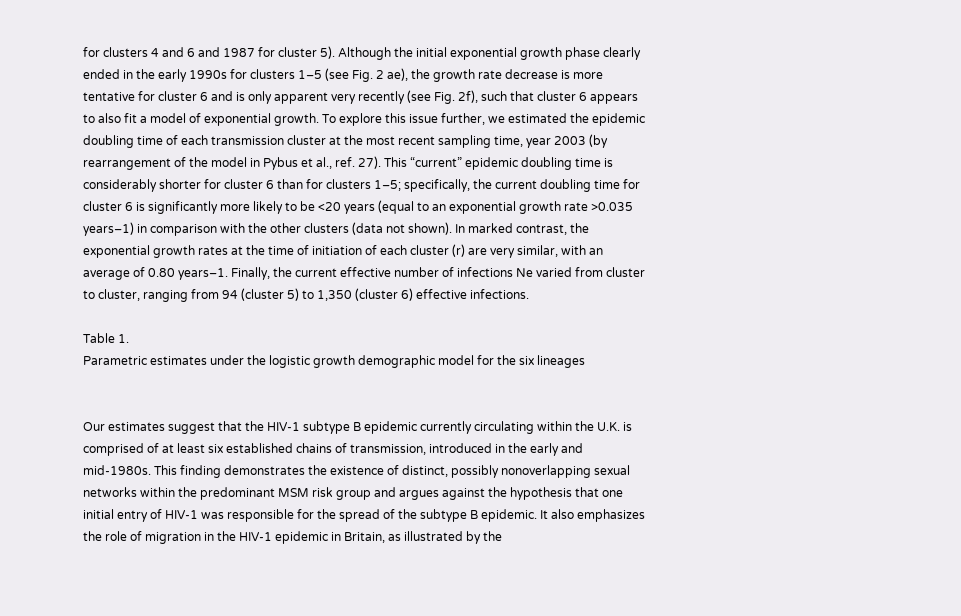for clusters 4 and 6 and 1987 for cluster 5). Although the initial exponential growth phase clearly ended in the early 1990s for clusters 1–5 (see Fig. 2 ae), the growth rate decrease is more tentative for cluster 6 and is only apparent very recently (see Fig. 2f), such that cluster 6 appears to also fit a model of exponential growth. To explore this issue further, we estimated the epidemic doubling time of each transmission cluster at the most recent sampling time, year 2003 (by rearrangement of the model in Pybus et al., ref. 27). This “current” epidemic doubling time is considerably shorter for cluster 6 than for clusters 1–5; specifically, the current doubling time for cluster 6 is significantly more likely to be <20 years (equal to an exponential growth rate >0.035 years–1) in comparison with the other clusters (data not shown). In marked contrast, the exponential growth rates at the time of initiation of each cluster (r) are very similar, with an average of 0.80 years–1. Finally, the current effective number of infections Ne varied from cluster to cluster, ranging from 94 (cluster 5) to 1,350 (cluster 6) effective infections.

Table 1.
Parametric estimates under the logistic growth demographic model for the six lineages


Our estimates suggest that the HIV-1 subtype B epidemic currently circulating within the U.K. is comprised of at least six established chains of transmission, introduced in the early and mid-1980s. This finding demonstrates the existence of distinct, possibly nonoverlapping sexual networks within the predominant MSM risk group and argues against the hypothesis that one initial entry of HIV-1 was responsible for the spread of the subtype B epidemic. It also emphasizes the role of migration in the HIV-1 epidemic in Britain, as illustrated by the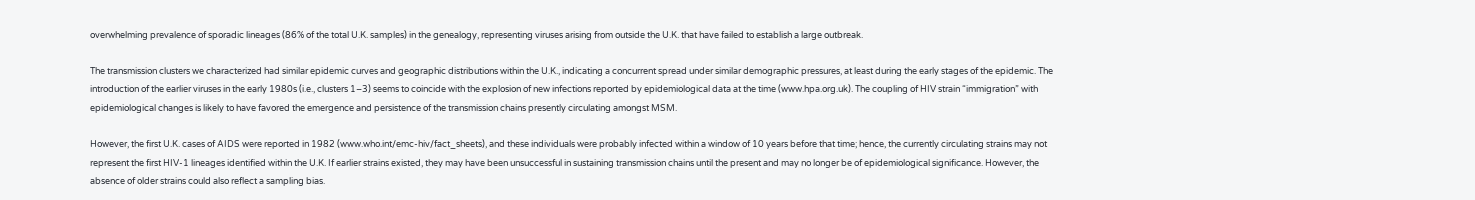overwhelming prevalence of sporadic lineages (86% of the total U.K. samples) in the genealogy, representing viruses arising from outside the U.K. that have failed to establish a large outbreak.

The transmission clusters we characterized had similar epidemic curves and geographic distributions within the U.K., indicating a concurrent spread under similar demographic pressures, at least during the early stages of the epidemic. The introduction of the earlier viruses in the early 1980s (i.e., clusters 1–3) seems to coincide with the explosion of new infections reported by epidemiological data at the time (www.hpa.org.uk). The coupling of HIV strain “immigration” with epidemiological changes is likely to have favored the emergence and persistence of the transmission chains presently circulating amongst MSM.

However, the first U.K. cases of AIDS were reported in 1982 (www.who.int/emc-hiv/fact_sheets), and these individuals were probably infected within a window of 10 years before that time; hence, the currently circulating strains may not represent the first HIV-1 lineages identified within the U.K. If earlier strains existed, they may have been unsuccessful in sustaining transmission chains until the present and may no longer be of epidemiological significance. However, the absence of older strains could also reflect a sampling bias.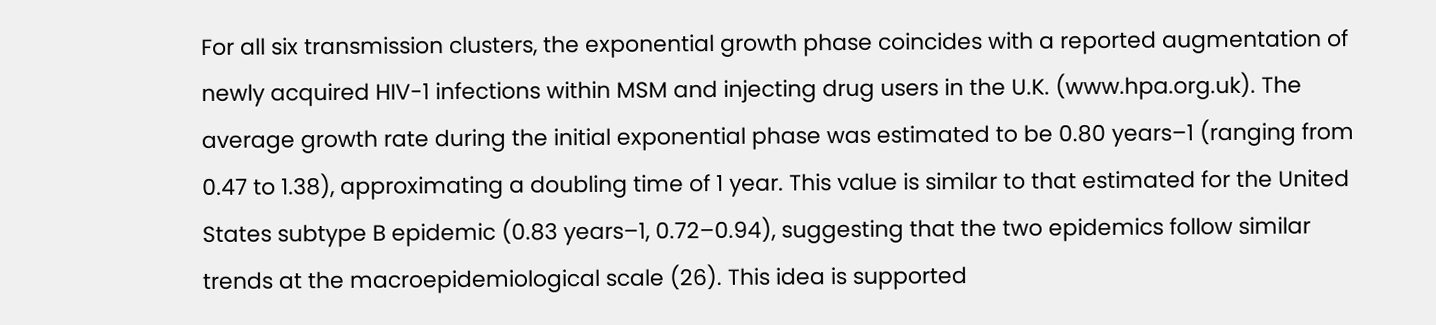For all six transmission clusters, the exponential growth phase coincides with a reported augmentation of newly acquired HIV-1 infections within MSM and injecting drug users in the U.K. (www.hpa.org.uk). The average growth rate during the initial exponential phase was estimated to be 0.80 years–1 (ranging from 0.47 to 1.38), approximating a doubling time of 1 year. This value is similar to that estimated for the United States subtype B epidemic (0.83 years–1, 0.72–0.94), suggesting that the two epidemics follow similar trends at the macroepidemiological scale (26). This idea is supported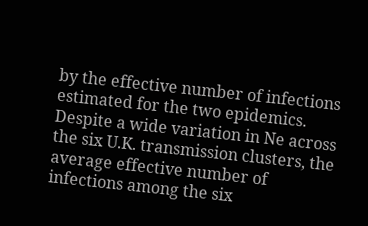by the effective number of infections estimated for the two epidemics. Despite a wide variation in Ne across the six U.K. transmission clusters, the average effective number of infections among the six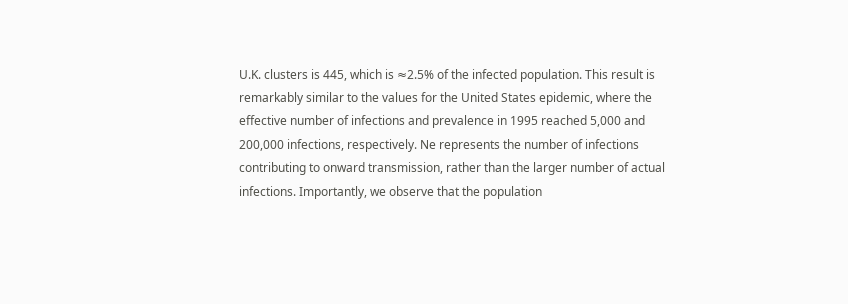U.K. clusters is 445, which is ≈2.5% of the infected population. This result is remarkably similar to the values for the United States epidemic, where the effective number of infections and prevalence in 1995 reached 5,000 and 200,000 infections, respectively. Ne represents the number of infections contributing to onward transmission, rather than the larger number of actual infections. Importantly, we observe that the population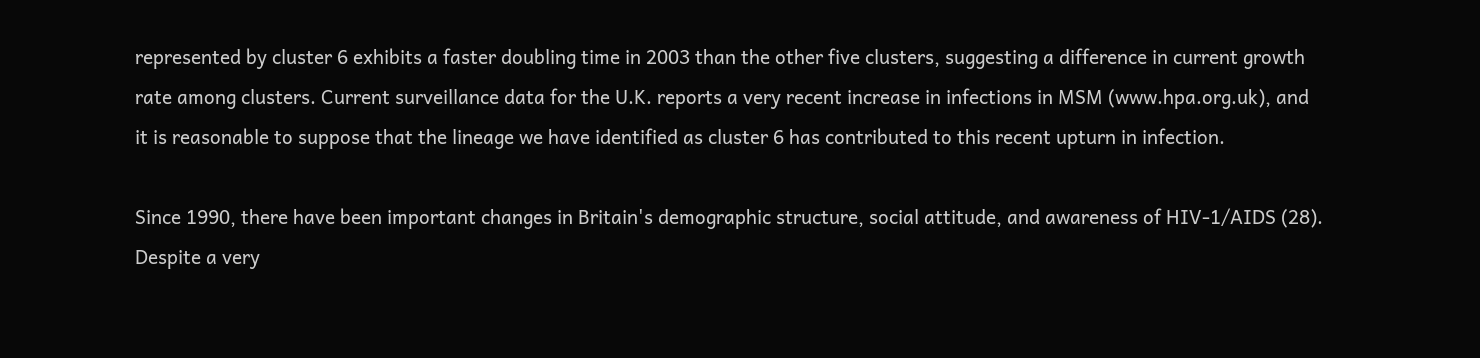represented by cluster 6 exhibits a faster doubling time in 2003 than the other five clusters, suggesting a difference in current growth rate among clusters. Current surveillance data for the U.K. reports a very recent increase in infections in MSM (www.hpa.org.uk), and it is reasonable to suppose that the lineage we have identified as cluster 6 has contributed to this recent upturn in infection.

Since 1990, there have been important changes in Britain's demographic structure, social attitude, and awareness of HIV-1/AIDS (28). Despite a very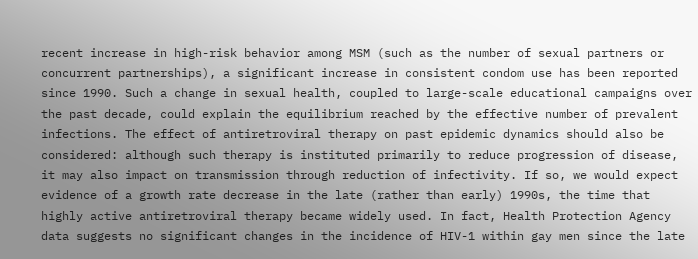recent increase in high-risk behavior among MSM (such as the number of sexual partners or concurrent partnerships), a significant increase in consistent condom use has been reported since 1990. Such a change in sexual health, coupled to large-scale educational campaigns over the past decade, could explain the equilibrium reached by the effective number of prevalent infections. The effect of antiretroviral therapy on past epidemic dynamics should also be considered: although such therapy is instituted primarily to reduce progression of disease, it may also impact on transmission through reduction of infectivity. If so, we would expect evidence of a growth rate decrease in the late (rather than early) 1990s, the time that highly active antiretroviral therapy became widely used. In fact, Health Protection Agency data suggests no significant changes in the incidence of HIV-1 within gay men since the late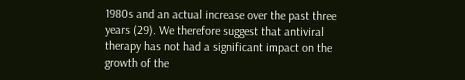1980s and an actual increase over the past three years (29). We therefore suggest that antiviral therapy has not had a significant impact on the growth of the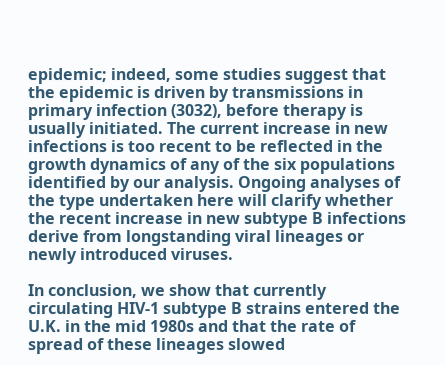epidemic; indeed, some studies suggest that the epidemic is driven by transmissions in primary infection (3032), before therapy is usually initiated. The current increase in new infections is too recent to be reflected in the growth dynamics of any of the six populations identified by our analysis. Ongoing analyses of the type undertaken here will clarify whether the recent increase in new subtype B infections derive from longstanding viral lineages or newly introduced viruses.

In conclusion, we show that currently circulating HIV-1 subtype B strains entered the U.K. in the mid 1980s and that the rate of spread of these lineages slowed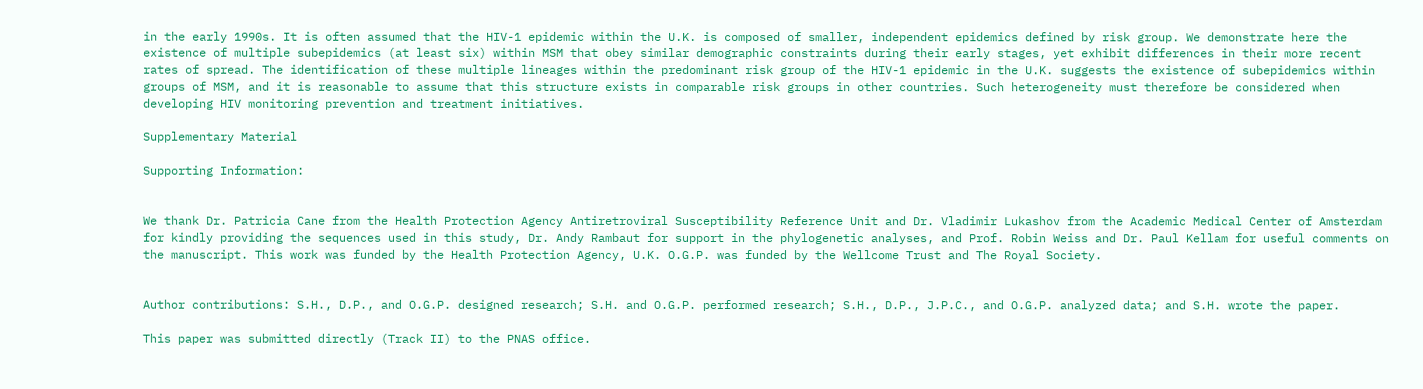in the early 1990s. It is often assumed that the HIV-1 epidemic within the U.K. is composed of smaller, independent epidemics defined by risk group. We demonstrate here the existence of multiple subepidemics (at least six) within MSM that obey similar demographic constraints during their early stages, yet exhibit differences in their more recent rates of spread. The identification of these multiple lineages within the predominant risk group of the HIV-1 epidemic in the U.K. suggests the existence of subepidemics within groups of MSM, and it is reasonable to assume that this structure exists in comparable risk groups in other countries. Such heterogeneity must therefore be considered when developing HIV monitoring prevention and treatment initiatives.

Supplementary Material

Supporting Information:


We thank Dr. Patricia Cane from the Health Protection Agency Antiretroviral Susceptibility Reference Unit and Dr. Vladimir Lukashov from the Academic Medical Center of Amsterdam for kindly providing the sequences used in this study, Dr. Andy Rambaut for support in the phylogenetic analyses, and Prof. Robin Weiss and Dr. Paul Kellam for useful comments on the manuscript. This work was funded by the Health Protection Agency, U.K. O.G.P. was funded by the Wellcome Trust and The Royal Society.


Author contributions: S.H., D.P., and O.G.P. designed research; S.H. and O.G.P. performed research; S.H., D.P., J.P.C., and O.G.P. analyzed data; and S.H. wrote the paper.

This paper was submitted directly (Track II) to the PNAS office.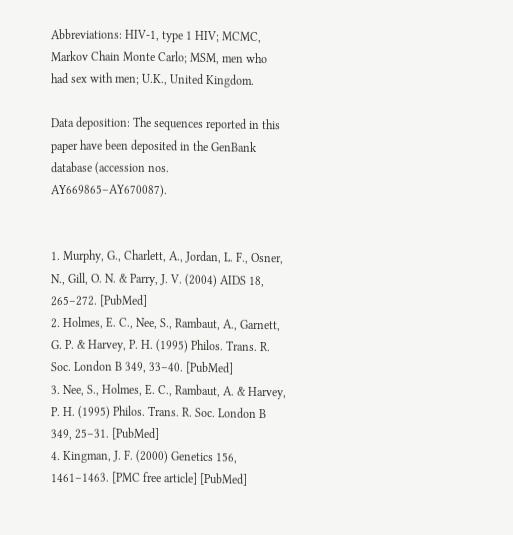Abbreviations: HIV-1, type 1 HIV; MCMC, Markov Chain Monte Carlo; MSM, men who had sex with men; U.K., United Kingdom.

Data deposition: The sequences reported in this paper have been deposited in the GenBank database (accession nos. AY669865–AY670087).


1. Murphy, G., Charlett, A., Jordan, L. F., Osner, N., Gill, O. N. & Parry, J. V. (2004) AIDS 18, 265–272. [PubMed]
2. Holmes, E. C., Nee, S., Rambaut, A., Garnett, G. P. & Harvey, P. H. (1995) Philos. Trans. R. Soc. London B 349, 33–40. [PubMed]
3. Nee, S., Holmes, E. C., Rambaut, A. & Harvey, P. H. (1995) Philos. Trans. R. Soc. London B 349, 25–31. [PubMed]
4. Kingman, J. F. (2000) Genetics 156, 1461–1463. [PMC free article] [PubMed]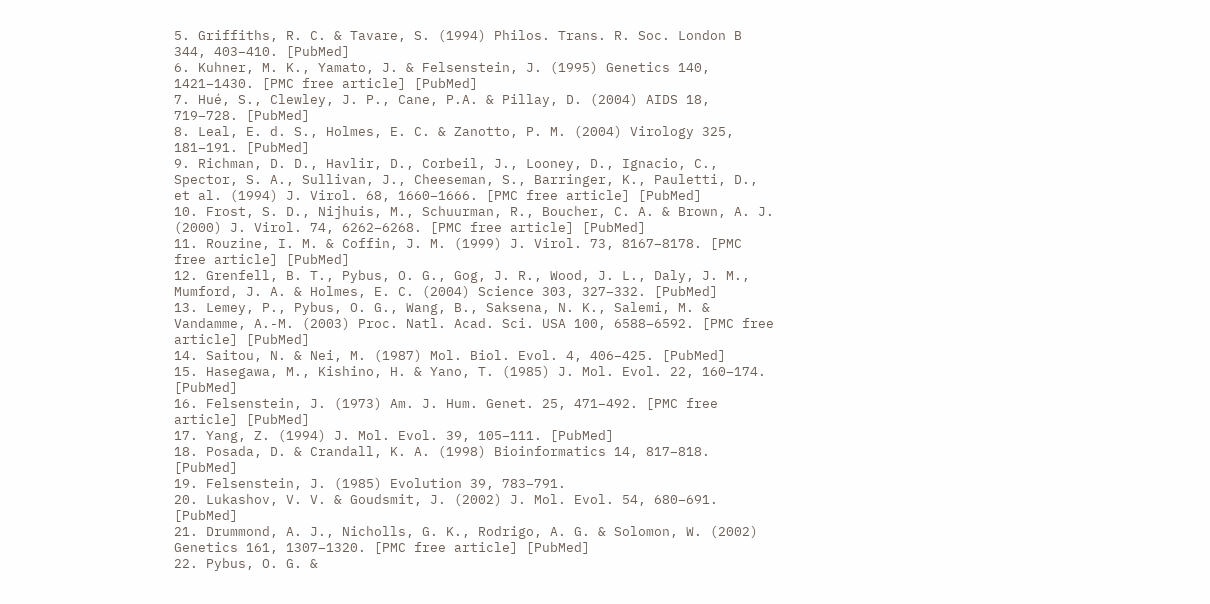5. Griffiths, R. C. & Tavare, S. (1994) Philos. Trans. R. Soc. London B 344, 403–410. [PubMed]
6. Kuhner, M. K., Yamato, J. & Felsenstein, J. (1995) Genetics 140, 1421–1430. [PMC free article] [PubMed]
7. Hué, S., Clewley, J. P., Cane, P.A. & Pillay, D. (2004) AIDS 18, 719–728. [PubMed]
8. Leal, E. d. S., Holmes, E. C. & Zanotto, P. M. (2004) Virology 325, 181–191. [PubMed]
9. Richman, D. D., Havlir, D., Corbeil, J., Looney, D., Ignacio, C., Spector, S. A., Sullivan, J., Cheeseman, S., Barringer, K., Pauletti, D., et al. (1994) J. Virol. 68, 1660–1666. [PMC free article] [PubMed]
10. Frost, S. D., Nijhuis, M., Schuurman, R., Boucher, C. A. & Brown, A. J. (2000) J. Virol. 74, 6262–6268. [PMC free article] [PubMed]
11. Rouzine, I. M. & Coffin, J. M. (1999) J. Virol. 73, 8167–8178. [PMC free article] [PubMed]
12. Grenfell, B. T., Pybus, O. G., Gog, J. R., Wood, J. L., Daly, J. M., Mumford, J. A. & Holmes, E. C. (2004) Science 303, 327–332. [PubMed]
13. Lemey, P., Pybus, O. G., Wang, B., Saksena, N. K., Salemi, M. & Vandamme, A.-M. (2003) Proc. Natl. Acad. Sci. USA 100, 6588–6592. [PMC free article] [PubMed]
14. Saitou, N. & Nei, M. (1987) Mol. Biol. Evol. 4, 406–425. [PubMed]
15. Hasegawa, M., Kishino, H. & Yano, T. (1985) J. Mol. Evol. 22, 160–174. [PubMed]
16. Felsenstein, J. (1973) Am. J. Hum. Genet. 25, 471–492. [PMC free article] [PubMed]
17. Yang, Z. (1994) J. Mol. Evol. 39, 105–111. [PubMed]
18. Posada, D. & Crandall, K. A. (1998) Bioinformatics 14, 817–818. [PubMed]
19. Felsenstein, J. (1985) Evolution 39, 783–791.
20. Lukashov, V. V. & Goudsmit, J. (2002) J. Mol. Evol. 54, 680–691. [PubMed]
21. Drummond, A. J., Nicholls, G. K., Rodrigo, A. G. & Solomon, W. (2002) Genetics 161, 1307–1320. [PMC free article] [PubMed]
22. Pybus, O. G. &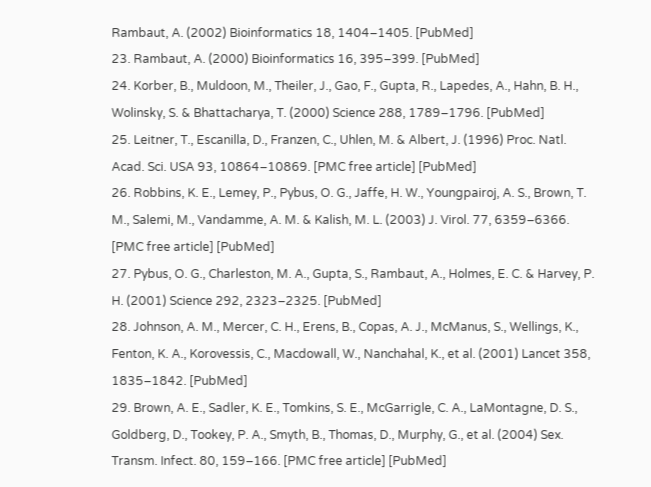Rambaut, A. (2002) Bioinformatics 18, 1404–1405. [PubMed]
23. Rambaut, A. (2000) Bioinformatics 16, 395–399. [PubMed]
24. Korber, B., Muldoon, M., Theiler, J., Gao, F., Gupta, R., Lapedes, A., Hahn, B. H., Wolinsky, S. & Bhattacharya, T. (2000) Science 288, 1789–1796. [PubMed]
25. Leitner, T., Escanilla, D., Franzen, C., Uhlen, M. & Albert, J. (1996) Proc. Natl. Acad. Sci. USA 93, 10864–10869. [PMC free article] [PubMed]
26. Robbins, K. E., Lemey, P., Pybus, O. G., Jaffe, H. W., Youngpairoj, A. S., Brown, T. M., Salemi, M., Vandamme, A. M. & Kalish, M. L. (2003) J. Virol. 77, 6359–6366. [PMC free article] [PubMed]
27. Pybus, O. G., Charleston, M. A., Gupta, S., Rambaut, A., Holmes, E. C. & Harvey, P. H. (2001) Science 292, 2323–2325. [PubMed]
28. Johnson, A. M., Mercer, C. H., Erens, B., Copas, A. J., McManus, S., Wellings, K., Fenton, K. A., Korovessis, C., Macdowall, W., Nanchahal, K., et al. (2001) Lancet 358, 1835–1842. [PubMed]
29. Brown, A. E., Sadler, K. E., Tomkins, S. E., McGarrigle, C. A., LaMontagne, D. S., Goldberg, D., Tookey, P. A., Smyth, B., Thomas, D., Murphy, G., et al. (2004) Sex. Transm. Infect. 80, 159–166. [PMC free article] [PubMed]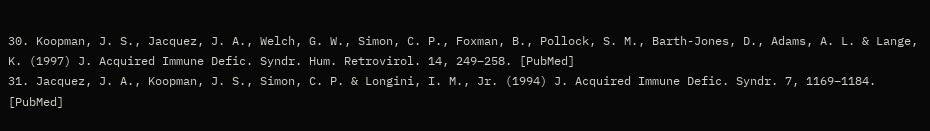30. Koopman, J. S., Jacquez, J. A., Welch, G. W., Simon, C. P., Foxman, B., Pollock, S. M., Barth-Jones, D., Adams, A. L. & Lange, K. (1997) J. Acquired Immune Defic. Syndr. Hum. Retrovirol. 14, 249–258. [PubMed]
31. Jacquez, J. A., Koopman, J. S., Simon, C. P. & Longini, I. M., Jr. (1994) J. Acquired Immune Defic. Syndr. 7, 1169–1184. [PubMed]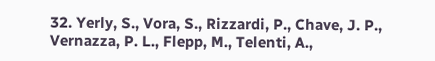32. Yerly, S., Vora, S., Rizzardi, P., Chave, J. P., Vernazza, P. L., Flepp, M., Telenti, A.,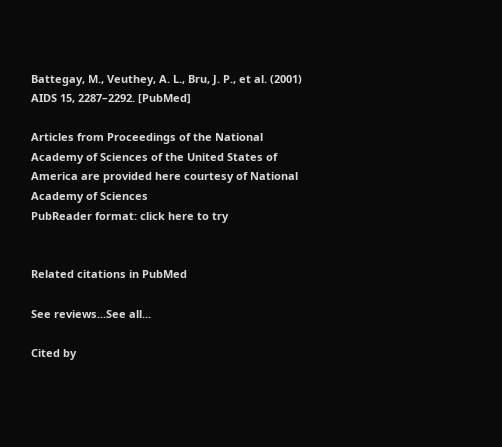Battegay, M., Veuthey, A. L., Bru, J. P., et al. (2001) AIDS 15, 2287–2292. [PubMed]

Articles from Proceedings of the National Academy of Sciences of the United States of America are provided here courtesy of National Academy of Sciences
PubReader format: click here to try


Related citations in PubMed

See reviews...See all...

Cited by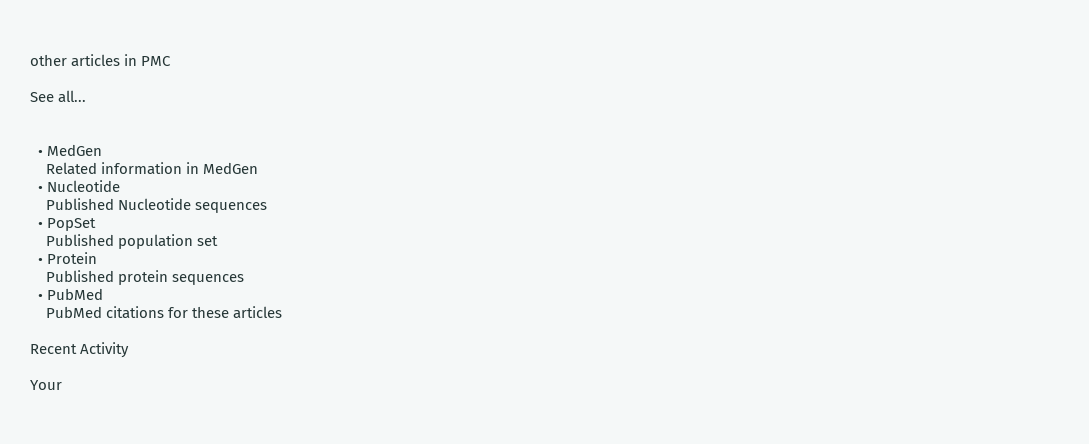other articles in PMC

See all...


  • MedGen
    Related information in MedGen
  • Nucleotide
    Published Nucleotide sequences
  • PopSet
    Published population set
  • Protein
    Published protein sequences
  • PubMed
    PubMed citations for these articles

Recent Activity

Your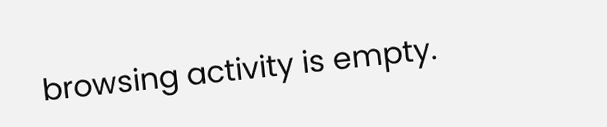browsing activity is empty.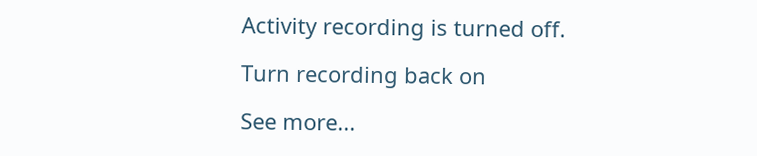Activity recording is turned off.

Turn recording back on

See more...